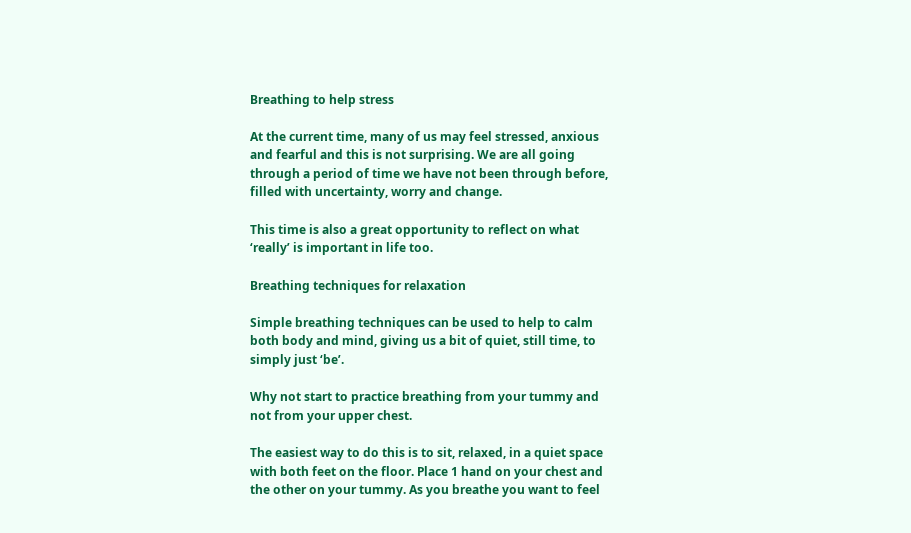Breathing to help stress

At the current time, many of us may feel stressed, anxious and fearful and this is not surprising. We are all going through a period of time we have not been through before, filled with uncertainty, worry and change.

This time is also a great opportunity to reflect on what ‘really’ is important in life too.

Breathing techniques for relaxation

Simple breathing techniques can be used to help to calm both body and mind, giving us a bit of quiet, still time, to simply just ‘be’.

Why not start to practice breathing from your tummy and not from your upper chest.

The easiest way to do this is to sit, relaxed, in a quiet space with both feet on the floor. Place 1 hand on your chest and the other on your tummy. As you breathe you want to feel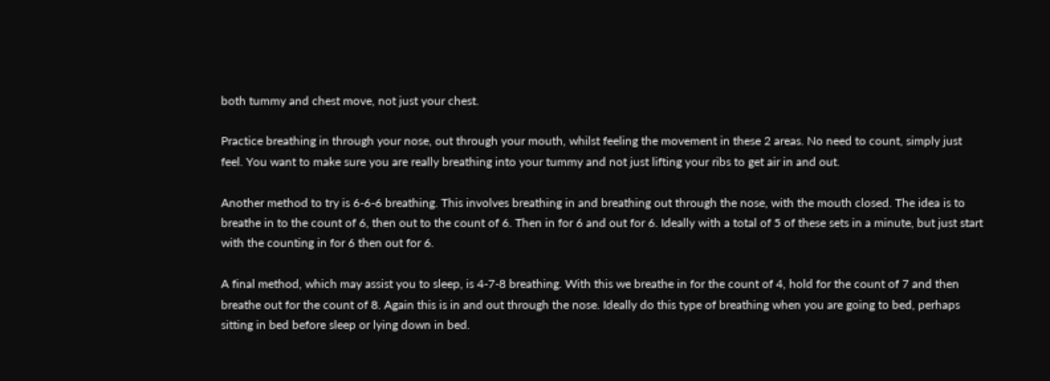both tummy and chest move, not just your chest.

Practice breathing in through your nose, out through your mouth, whilst feeling the movement in these 2 areas. No need to count, simply just feel. You want to make sure you are really breathing into your tummy and not just lifting your ribs to get air in and out.

Another method to try is 6-6-6 breathing. This involves breathing in and breathing out through the nose, with the mouth closed. The idea is to breathe in to the count of 6, then out to the count of 6. Then in for 6 and out for 6. Ideally with a total of 5 of these sets in a minute, but just start with the counting in for 6 then out for 6.

A final method, which may assist you to sleep, is 4-7-8 breathing. With this we breathe in for the count of 4, hold for the count of 7 and then breathe out for the count of 8. Again this is in and out through the nose. Ideally do this type of breathing when you are going to bed, perhaps sitting in bed before sleep or lying down in bed.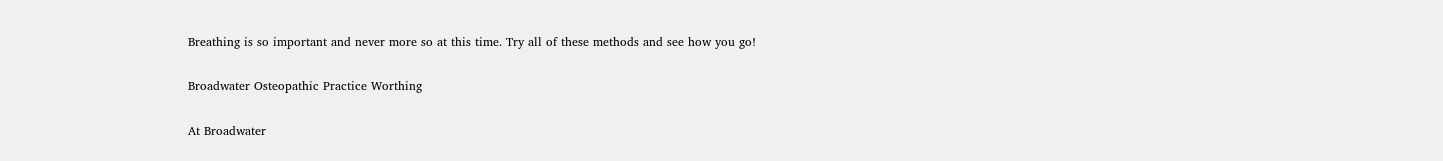Breathing is so important and never more so at this time. Try all of these methods and see how you go!

Broadwater Osteopathic Practice Worthing

At Broadwater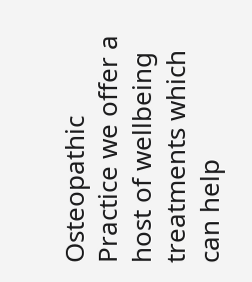Osteopathic Practice we offer a host of wellbeing treatments which can help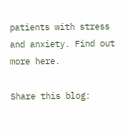patients with stress and anxiety. Find out more here.

Share this blog: